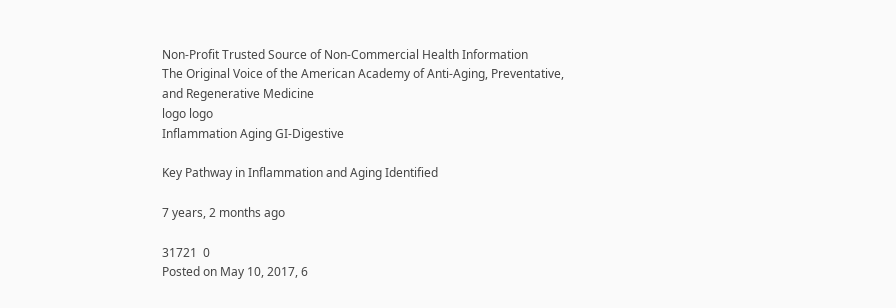Non-Profit Trusted Source of Non-Commercial Health Information
The Original Voice of the American Academy of Anti-Aging, Preventative, and Regenerative Medicine
logo logo
Inflammation Aging GI-Digestive

Key Pathway in Inflammation and Aging Identified

7 years, 2 months ago

31721  0
Posted on May 10, 2017, 6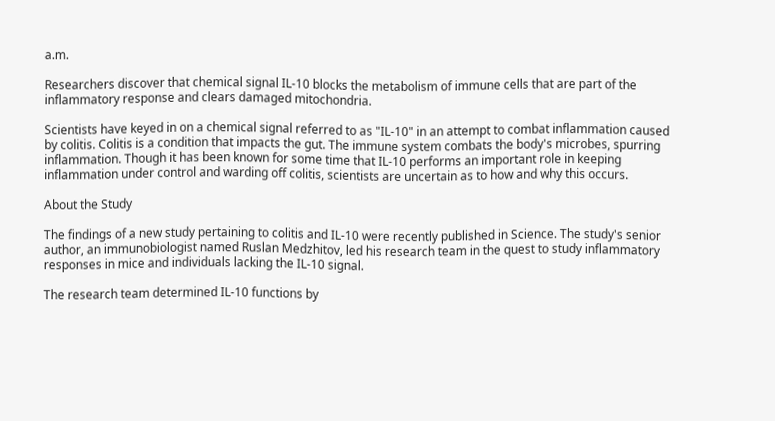a.m.

Researchers discover that chemical signal IL-10 blocks the metabolism of immune cells that are part of the inflammatory response and clears damaged mitochondria.

Scientists have keyed in on a chemical signal referred to as "IL-10" in an attempt to combat inflammation caused by colitis. Colitis is a condition that impacts the gut. The immune system combats the body's microbes, spurring inflammation. Though it has been known for some time that IL-10 performs an important role in keeping inflammation under control and warding off colitis, scientists are uncertain as to how and why this occurs.

About the Study

The findings of a new study pertaining to colitis and IL-10 were recently published in Science. The study's senior author, an immunobiologist named Ruslan Medzhitov, led his research team in the quest to study inflammatory responses in mice and individuals lacking the IL-10 signal.

The research team determined IL-10 functions by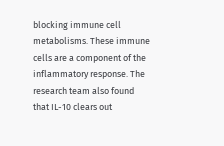blocking immune cell metabolisms. These immune cells are a component of the inflammatory response. The research team also found that IL-10 clears out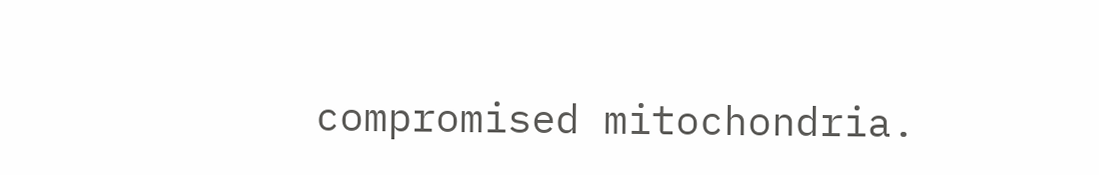compromised mitochondria.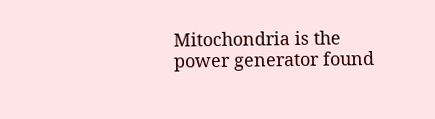Mitochondria is the power generator found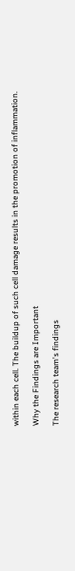within each cell. The buildup of such cell damage results in the promotion of inflammation.

Why the Findings are Important

The research team's findings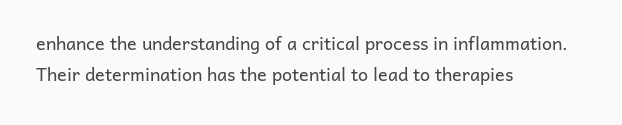enhance the understanding of a critical process in inflammation. Their determination has the potential to lead to therapies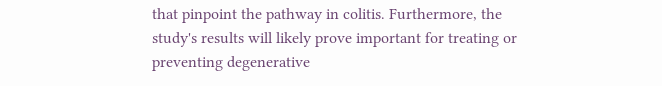that pinpoint the pathway in colitis. Furthermore, the study's results will likely prove important for treating or preventing degenerative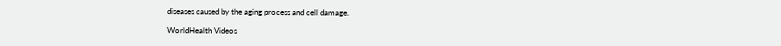diseases caused by the aging process and cell damage.

WorldHealth Videos